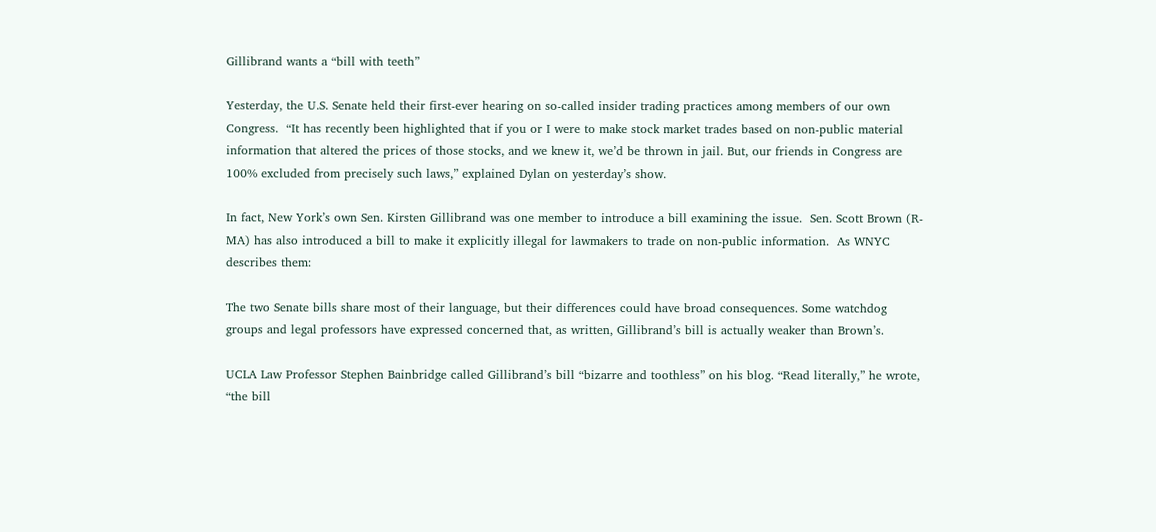Gillibrand wants a “bill with teeth”

Yesterday, the U.S. Senate held their first-ever hearing on so-called insider trading practices among members of our own Congress.  “It has recently been highlighted that if you or I were to make stock market trades based on non-public material information that altered the prices of those stocks, and we knew it, we’d be thrown in jail. But, our friends in Congress are 100% excluded from precisely such laws,” explained Dylan on yesterday’s show.

In fact, New York’s own Sen. Kirsten Gillibrand was one member to introduce a bill examining the issue.  Sen. Scott Brown (R-MA) has also introduced a bill to make it explicitly illegal for lawmakers to trade on non-public information.  As WNYC describes them:

The two Senate bills share most of their language, but their differences could have broad consequences. Some watchdog groups and legal professors have expressed concerned that, as written, Gillibrand’s bill is actually weaker than Brown’s.

UCLA Law Professor Stephen Bainbridge called Gillibrand’s bill “bizarre and toothless” on his blog. “Read literally,” he wrote, “the bill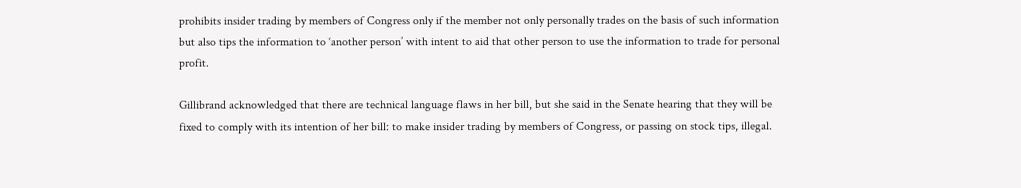prohibits insider trading by members of Congress only if the member not only personally trades on the basis of such information but also tips the information to ‘another person’ with intent to aid that other person to use the information to trade for personal profit.

Gillibrand acknowledged that there are technical language flaws in her bill, but she said in the Senate hearing that they will be fixed to comply with its intention of her bill: to make insider trading by members of Congress, or passing on stock tips, illegal.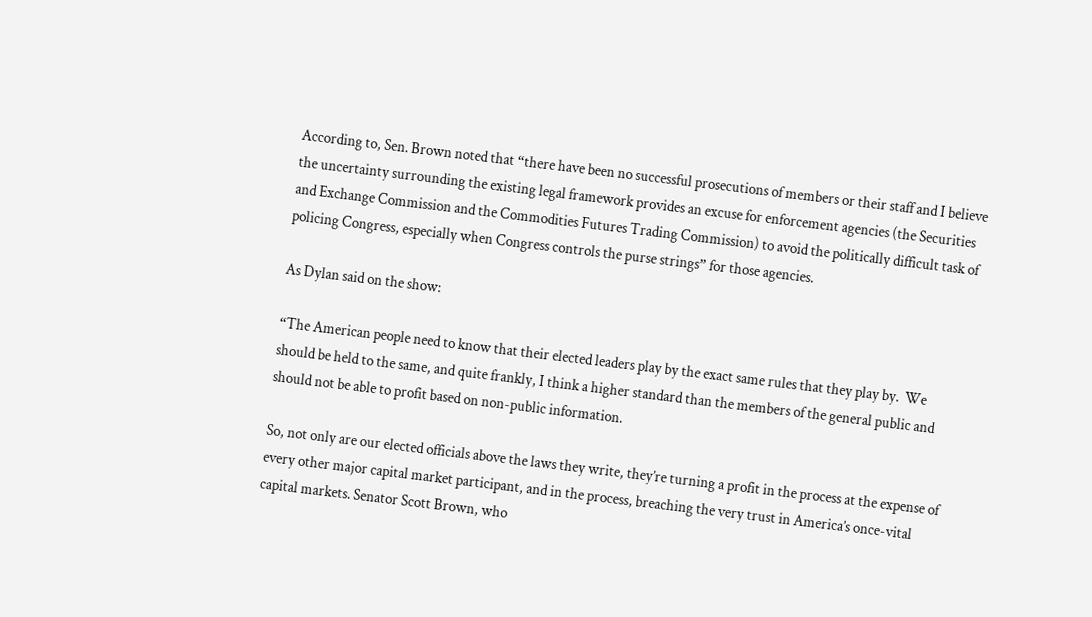According to, Sen. Brown noted that “there have been no successful prosecutions of members or their staff and I believe the uncertainty surrounding the existing legal framework provides an excuse for enforcement agencies (the Securities and Exchange Commission and the Commodities Futures Trading Commission) to avoid the politically difficult task of policing Congress, especially when Congress controls the purse strings” for those agencies.

As Dylan said on the show:

“The American people need to know that their elected leaders play by the exact same rules that they play by.  We should be held to the same, and quite frankly, I think a higher standard than the members of the general public and should not be able to profit based on non-public information.

So, not only are our elected officials above the laws they write, they’re turning a profit in the process at the expense of every other major capital market participant, and in the process, breaching the very trust in America’s once-vital capital markets. Senator Scott Brown, who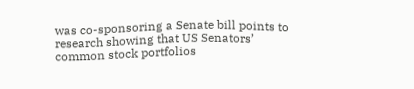was co-sponsoring a Senate bill points to research showing that US Senators’ common stock portfolios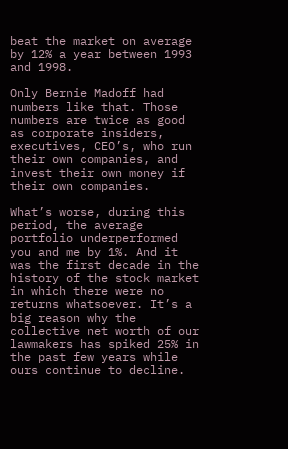beat the market on average by 12% a year between 1993 and 1998.

Only Bernie Madoff had numbers like that. Those numbers are twice as good as corporate insiders, executives, CEO’s, who run their own companies, and invest their own money if their own companies.

What’s worse, during this period, the average portfolio underperformed you and me by 1%. And it was the first decade in the history of the stock market in which there were no returns whatsoever. It’s a big reason why the collective net worth of our lawmakers has spiked 25% in the past few years while ours continue to decline.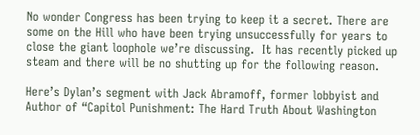No wonder Congress has been trying to keep it a secret. There are some on the Hill who have been trying unsuccessfully for years to close the giant loophole we’re discussing.  It has recently picked up steam and there will be no shutting up for the following reason.

Here’s Dylan’s segment with Jack Abramoff, former lobbyist and Author of “Capitol Punishment: The Hard Truth About Washington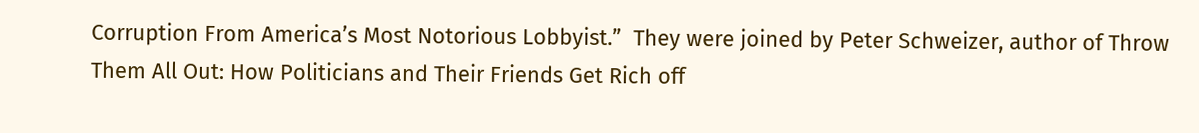Corruption From America’s Most Notorious Lobbyist.”  They were joined by Peter Schweizer, author of Throw Them All Out: How Politicians and Their Friends Get Rich off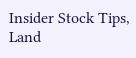Insider Stock Tips, Land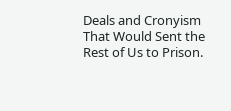Deals and Cronyism That Would Sent the Rest of Us to Prison.